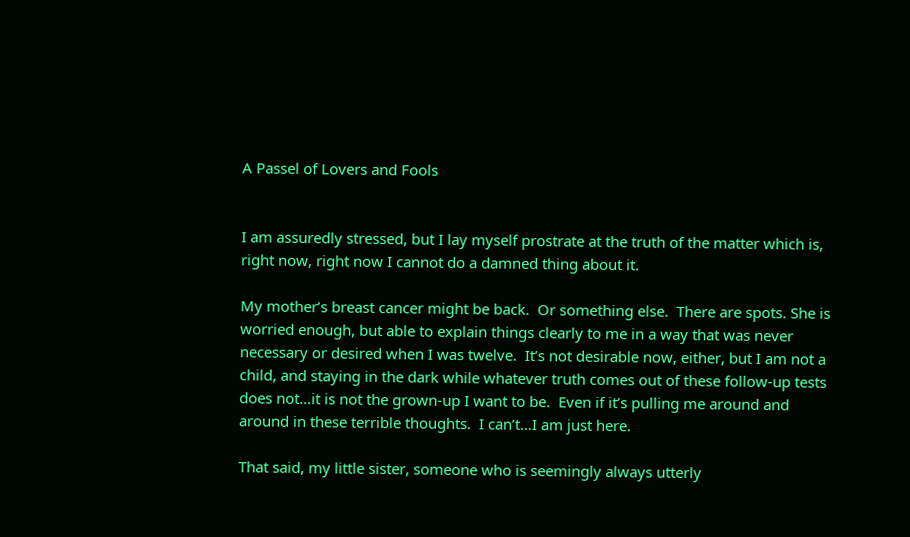A Passel of Lovers and Fools


I am assuredly stressed, but I lay myself prostrate at the truth of the matter which is, right now, right now I cannot do a damned thing about it.

My mother’s breast cancer might be back.  Or something else.  There are spots. She is worried enough, but able to explain things clearly to me in a way that was never necessary or desired when I was twelve.  It’s not desirable now, either, but I am not a child, and staying in the dark while whatever truth comes out of these follow-up tests does not…it is not the grown-up I want to be.  Even if it’s pulling me around and around in these terrible thoughts.  I can’t…I am just here.

That said, my little sister, someone who is seemingly always utterly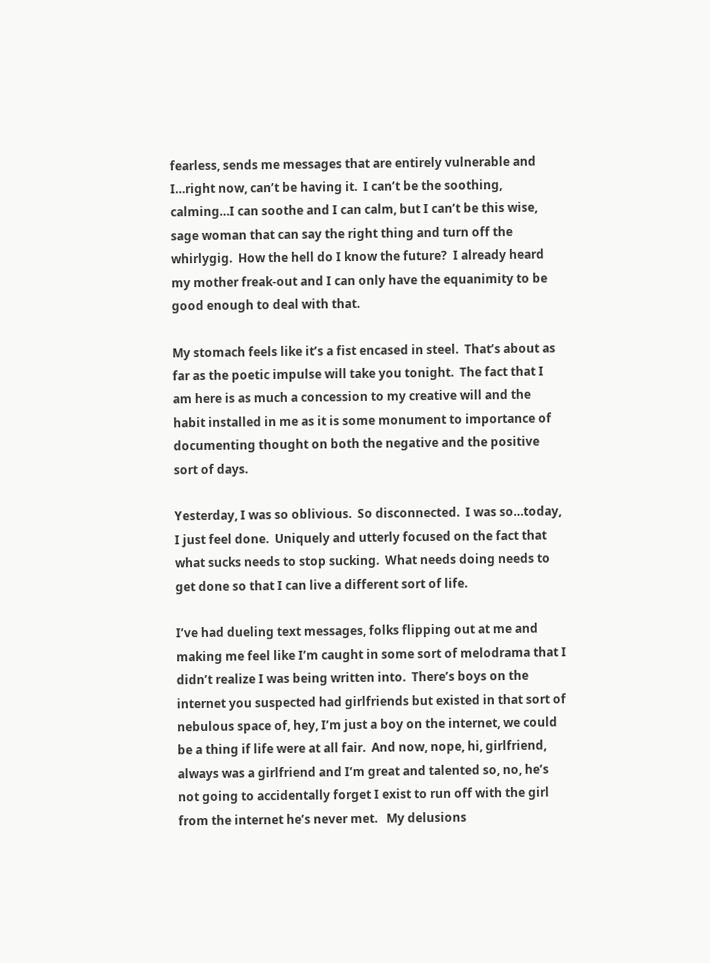fearless, sends me messages that are entirely vulnerable and I…right now, can’t be having it.  I can’t be the soothing, calming…I can soothe and I can calm, but I can’t be this wise, sage woman that can say the right thing and turn off the whirlygig.  How the hell do I know the future?  I already heard my mother freak-out and I can only have the equanimity to be good enough to deal with that.

My stomach feels like it’s a fist encased in steel.  That’s about as far as the poetic impulse will take you tonight.  The fact that I am here is as much a concession to my creative will and the habit installed in me as it is some monument to importance of documenting thought on both the negative and the positive sort of days.

Yesterday, I was so oblivious.  So disconnected.  I was so…today, I just feel done.  Uniquely and utterly focused on the fact that what sucks needs to stop sucking.  What needs doing needs to get done so that I can live a different sort of life.

I’ve had dueling text messages, folks flipping out at me and making me feel like I’m caught in some sort of melodrama that I didn’t realize I was being written into.  There’s boys on the internet you suspected had girlfriends but existed in that sort of nebulous space of, hey, I’m just a boy on the internet, we could be a thing if life were at all fair.  And now, nope, hi, girlfriend, always was a girlfriend and I’m great and talented so, no, he’s not going to accidentally forget I exist to run off with the girl from the internet he’s never met.   My delusions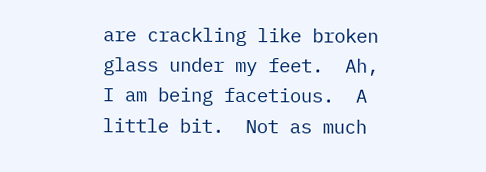are crackling like broken glass under my feet.  Ah, I am being facetious.  A little bit.  Not as much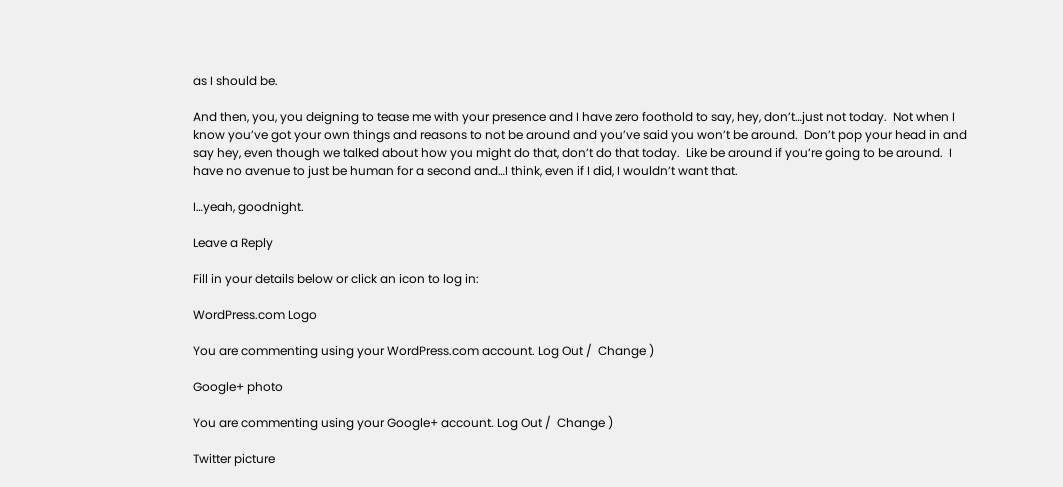as I should be.

And then, you, you deigning to tease me with your presence and I have zero foothold to say, hey, don’t…just not today.  Not when I know you’ve got your own things and reasons to not be around and you’ve said you won’t be around.  Don’t pop your head in and say hey, even though we talked about how you might do that, don’t do that today.  Like be around if you’re going to be around.  I have no avenue to just be human for a second and…I think, even if I did, I wouldn’t want that.

I…yeah, goodnight.

Leave a Reply

Fill in your details below or click an icon to log in:

WordPress.com Logo

You are commenting using your WordPress.com account. Log Out /  Change )

Google+ photo

You are commenting using your Google+ account. Log Out /  Change )

Twitter picture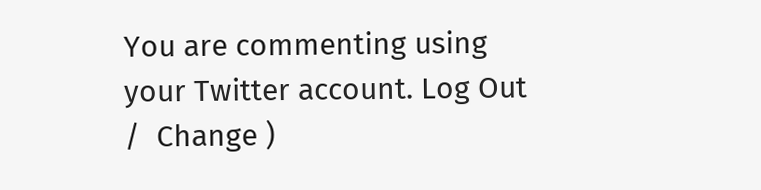You are commenting using your Twitter account. Log Out /  Change )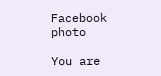Facebook photo

You are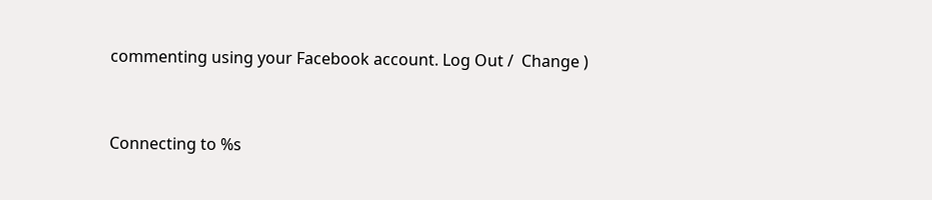commenting using your Facebook account. Log Out /  Change )


Connecting to %s